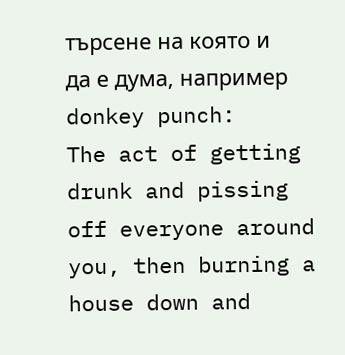търсене на която и да е дума, например donkey punch:
The act of getting drunk and pissing off everyone around you, then burning a house down and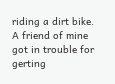riding a dirt bike.
A friend of mine got in trouble for gerting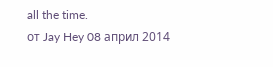all the time.
от Jay Hey 08 април 2014